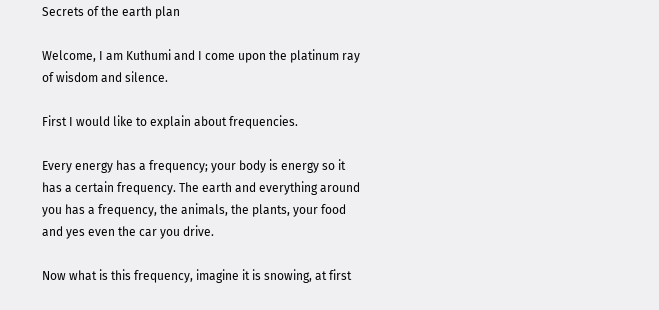Secrets of the earth plan

Welcome, I am Kuthumi and I come upon the platinum ray of wisdom and silence.

First I would like to explain about frequencies.

Every energy has a frequency; your body is energy so it has a certain frequency. The earth and everything around you has a frequency, the animals, the plants, your food and yes even the car you drive.

Now what is this frequency, imagine it is snowing, at first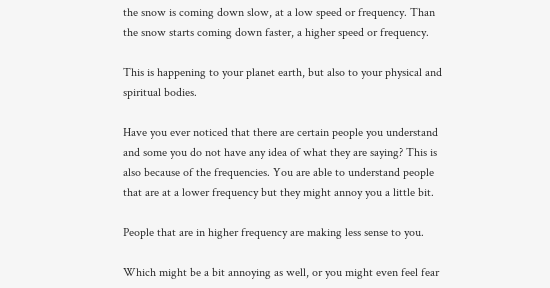the snow is coming down slow, at a low speed or frequency. Than the snow starts coming down faster, a higher speed or frequency.

This is happening to your planet earth, but also to your physical and spiritual bodies.

Have you ever noticed that there are certain people you understand and some you do not have any idea of what they are saying? This is also because of the frequencies. You are able to understand people that are at a lower frequency but they might annoy you a little bit.

People that are in higher frequency are making less sense to you.

Which might be a bit annoying as well, or you might even feel fear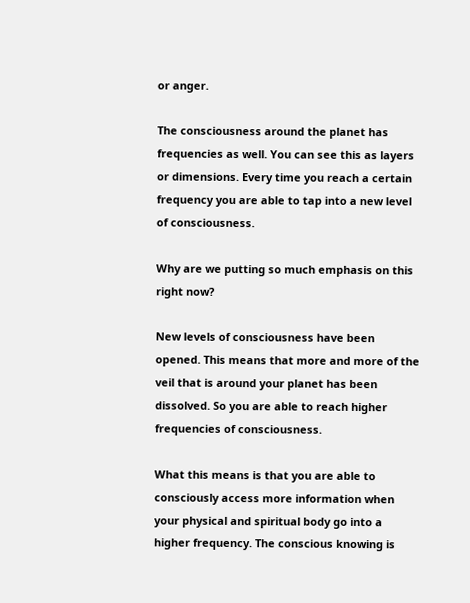or anger.

The consciousness around the planet has frequencies as well. You can see this as layers or dimensions. Every time you reach a certain frequency you are able to tap into a new level of consciousness.

Why are we putting so much emphasis on this right now?

New levels of consciousness have been opened. This means that more and more of the veil that is around your planet has been dissolved. So you are able to reach higher frequencies of consciousness.

What this means is that you are able to consciously access more information when your physical and spiritual body go into a higher frequency. The conscious knowing is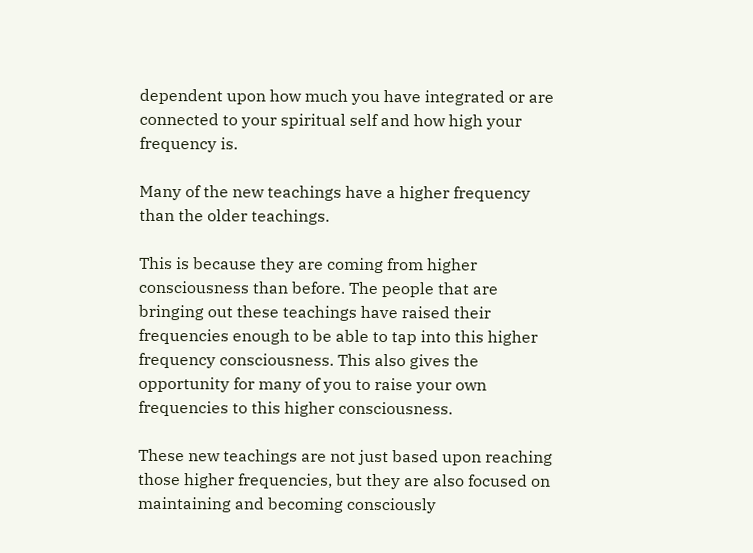dependent upon how much you have integrated or are connected to your spiritual self and how high your frequency is.

Many of the new teachings have a higher frequency than the older teachings.

This is because they are coming from higher consciousness than before. The people that are bringing out these teachings have raised their frequencies enough to be able to tap into this higher frequency consciousness. This also gives the opportunity for many of you to raise your own frequencies to this higher consciousness.

These new teachings are not just based upon reaching those higher frequencies, but they are also focused on maintaining and becoming consciously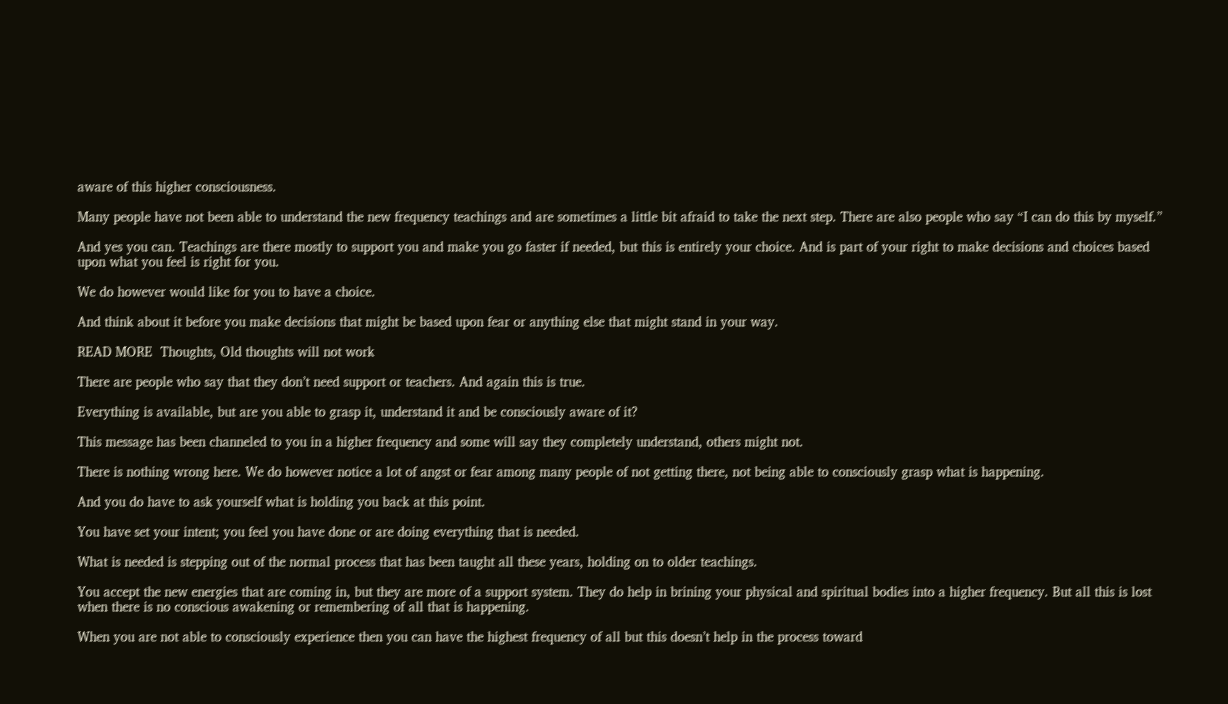aware of this higher consciousness.

Many people have not been able to understand the new frequency teachings and are sometimes a little bit afraid to take the next step. There are also people who say “I can do this by myself.”

And yes you can. Teachings are there mostly to support you and make you go faster if needed, but this is entirely your choice. And is part of your right to make decisions and choices based upon what you feel is right for you.

We do however would like for you to have a choice.

And think about it before you make decisions that might be based upon fear or anything else that might stand in your way.

READ MORE  Thoughts, Old thoughts will not work

There are people who say that they don’t need support or teachers. And again this is true.

Everything is available, but are you able to grasp it, understand it and be consciously aware of it?

This message has been channeled to you in a higher frequency and some will say they completely understand, others might not.

There is nothing wrong here. We do however notice a lot of angst or fear among many people of not getting there, not being able to consciously grasp what is happening.

And you do have to ask yourself what is holding you back at this point.

You have set your intent; you feel you have done or are doing everything that is needed.

What is needed is stepping out of the normal process that has been taught all these years, holding on to older teachings.

You accept the new energies that are coming in, but they are more of a support system. They do help in brining your physical and spiritual bodies into a higher frequency. But all this is lost when there is no conscious awakening or remembering of all that is happening.

When you are not able to consciously experience then you can have the highest frequency of all but this doesn’t help in the process toward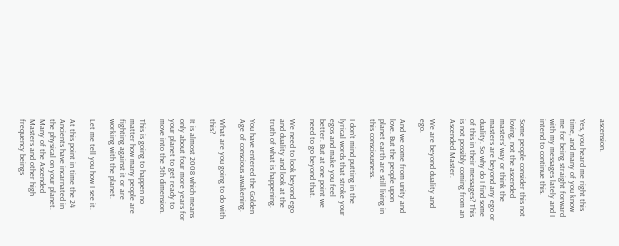ascension.

Yes, you heard me right this time, and many of you know me for being straight forward with my messages lately and I intend to continue this.

Some people consider this not loving, not the ascended masters’ way or think the masters are beyond any ego or duality. So why do I find some of this in their messages? This is not possibly coming from an Ascended Master.

We are beyond duality and ego.

And we come from unity and love. But the people upon planet earth are still living in this consciousness.

I don’t mind putting in the lyrical words that stroke your egos and make you feel better. But at one point we need to go beyond that.

We need to look beyond ego and duality and look at the truth of what is happening.

You have entered the Golden Age of conscious awakening.

What are you going to do with this?

It is almost 2008 which means only about four more years for your planet to get ready to move into the 5th dimension.

This is going to happen no matter how many people are fighting against it or are working with the planet.

Let me tell you how I see it.

At this point in time the 24 Ancients have incarnated in the physical on your planet. Many of the Ascended Masters and other high frequency beings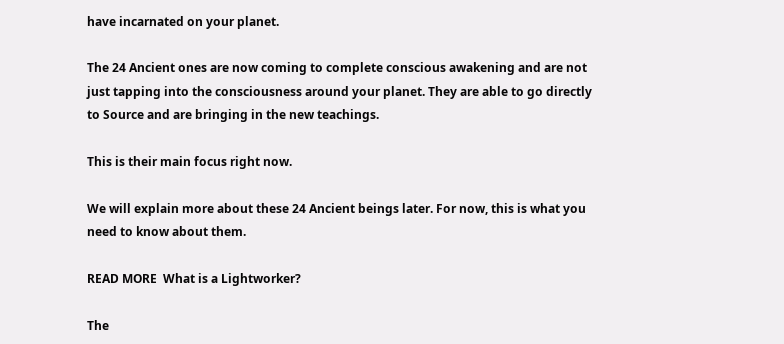have incarnated on your planet.

The 24 Ancient ones are now coming to complete conscious awakening and are not just tapping into the consciousness around your planet. They are able to go directly to Source and are bringing in the new teachings.

This is their main focus right now.

We will explain more about these 24 Ancient beings later. For now, this is what you need to know about them.

READ MORE  What is a Lightworker?

The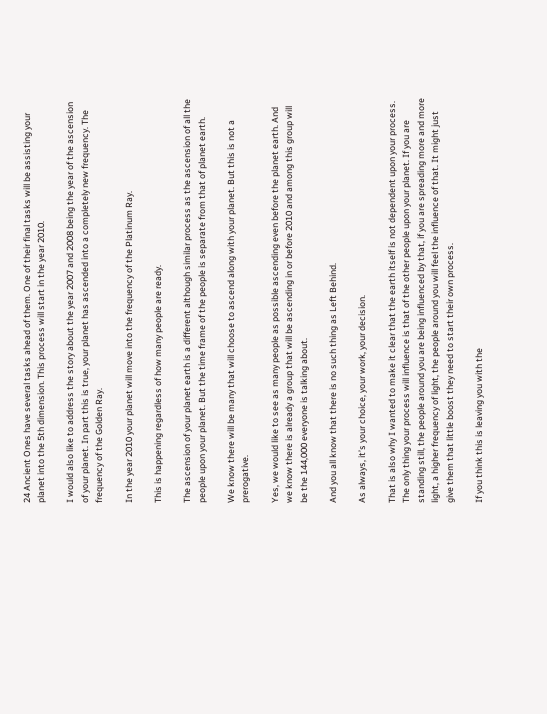24 Ancient Ones have several tasks ahead of them. One of their final tasks will be assisting your planet into the 5th dimension. This process will start in the year 2010.

I would also like to address the story about the year 2007 and 2008 being the year of the ascension of your planet. In part this is true, your planet has ascended into a completely new frequency. The frequency of the Golden Ray.

In the year 2010 your planet will move into the frequency of the Platinum Ray.

This is happening regardless of how many people are ready.

The ascension of your planet earth is a different although similar process as the ascension of all the people upon your planet. But the time frame of the people is separate from that of planet earth.

We know there will be many that will choose to ascend along with your planet. But this is not a prerogative.

Yes, we would like to see as many people as possible ascending even before the planet earth. And we know there is already a group that will be ascending in or before 2010 and among this group will be the 144,000 everyone is talking about.

And you all know that there is no such thing as Left Behind.

As always, it’s your choice, your work, your decision.

That is also why I wanted to make it clear that the earth itself is not dependent upon your process. The only thing your process will influence is that of the other people upon your planet. If you are standing still, the people around you are being influenced by that, if you are spreading more and more light, a higher frequency of light, the people around you will feel the influence of that. It might just give them that little boost they need to start their own process.

If you think this is leaving you with the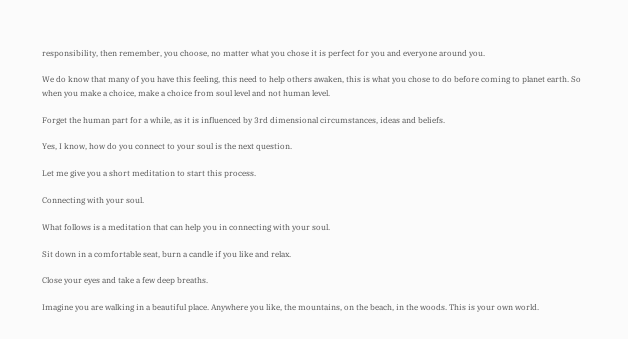responsibility, then remember, you choose, no matter what you chose it is perfect for you and everyone around you.

We do know that many of you have this feeling, this need to help others awaken, this is what you chose to do before coming to planet earth. So when you make a choice, make a choice from soul level and not human level.

Forget the human part for a while, as it is influenced by 3rd dimensional circumstances, ideas and beliefs.

Yes, I know, how do you connect to your soul is the next question.

Let me give you a short meditation to start this process.

Connecting with your soul.

What follows is a meditation that can help you in connecting with your soul.

Sit down in a comfortable seat, burn a candle if you like and relax.

Close your eyes and take a few deep breaths.

Imagine you are walking in a beautiful place. Anywhere you like, the mountains, on the beach, in the woods. This is your own world.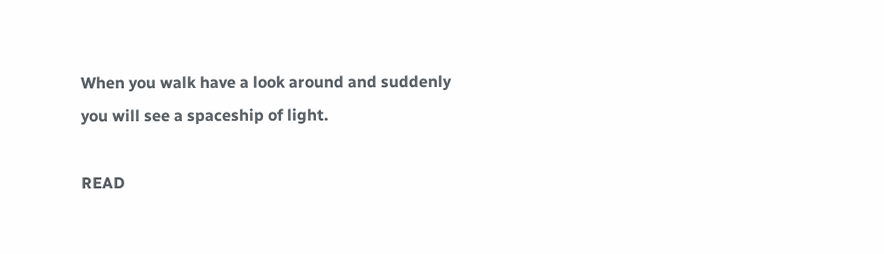When you walk have a look around and suddenly you will see a spaceship of light.

READ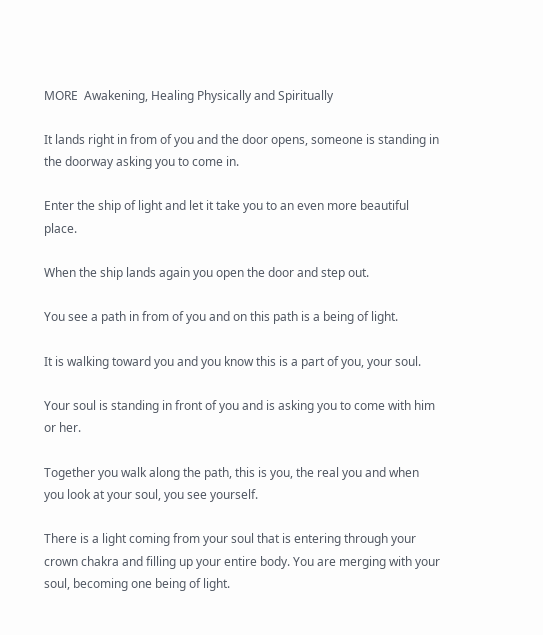MORE  Awakening, Healing Physically and Spiritually

It lands right in from of you and the door opens, someone is standing in the doorway asking you to come in.

Enter the ship of light and let it take you to an even more beautiful place.

When the ship lands again you open the door and step out.

You see a path in from of you and on this path is a being of light.

It is walking toward you and you know this is a part of you, your soul.

Your soul is standing in front of you and is asking you to come with him or her.

Together you walk along the path, this is you, the real you and when you look at your soul, you see yourself.

There is a light coming from your soul that is entering through your crown chakra and filling up your entire body. You are merging with your soul, becoming one being of light.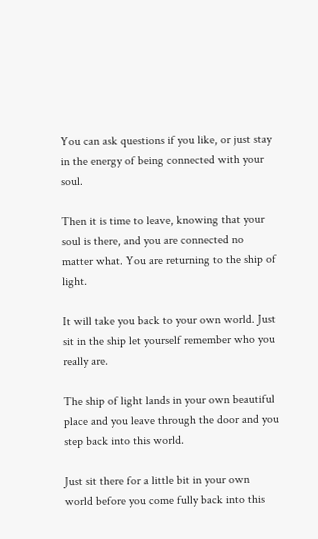You can ask questions if you like, or just stay in the energy of being connected with your soul.

Then it is time to leave, knowing that your soul is there, and you are connected no matter what. You are returning to the ship of light.

It will take you back to your own world. Just sit in the ship let yourself remember who you really are.

The ship of light lands in your own beautiful place and you leave through the door and you step back into this world.

Just sit there for a little bit in your own world before you come fully back into this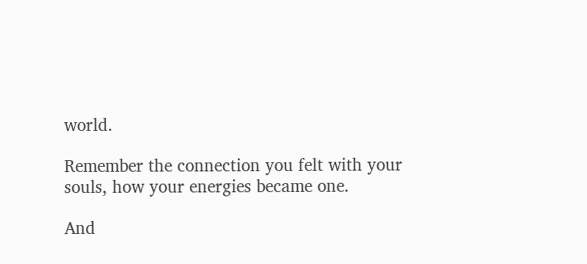world.

Remember the connection you felt with your souls, how your energies became one.

And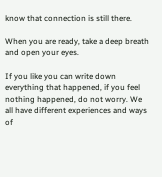know that connection is still there.

When you are ready, take a deep breath and open your eyes.

If you like you can write down everything that happened, if you feel nothing happened, do not worry. We all have different experiences and ways of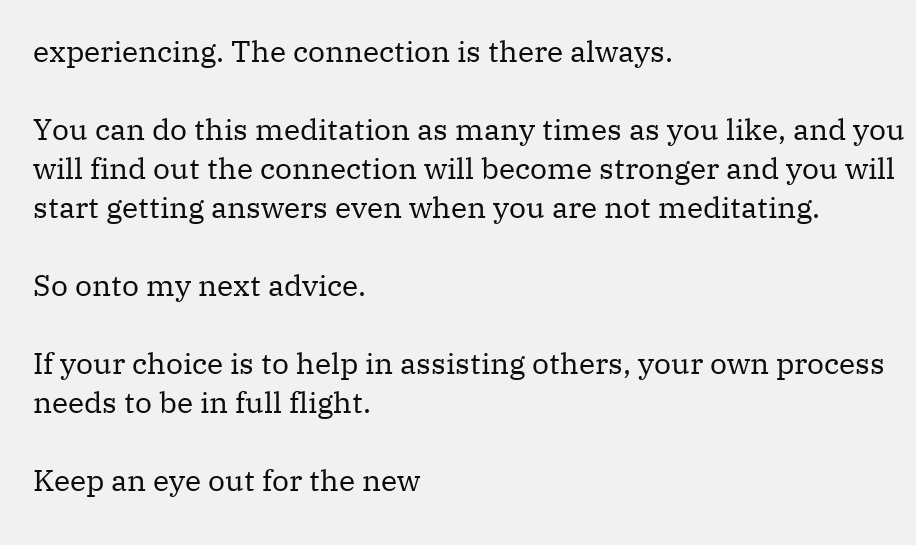experiencing. The connection is there always.

You can do this meditation as many times as you like, and you will find out the connection will become stronger and you will start getting answers even when you are not meditating.

So onto my next advice.

If your choice is to help in assisting others, your own process needs to be in full flight.

Keep an eye out for the new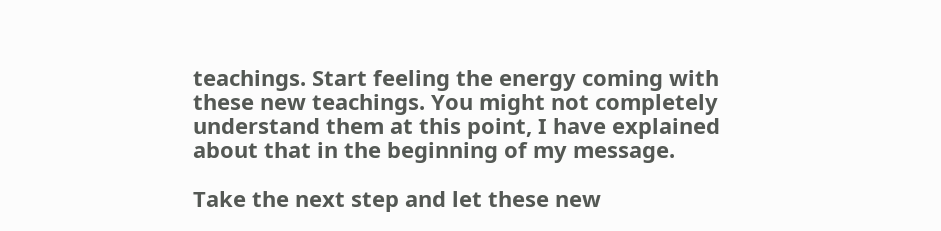teachings. Start feeling the energy coming with these new teachings. You might not completely understand them at this point, I have explained about that in the beginning of my message.

Take the next step and let these new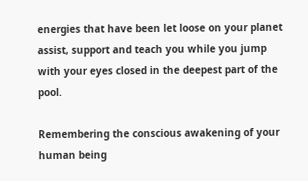energies that have been let loose on your planet assist, support and teach you while you jump with your eyes closed in the deepest part of the pool.

Remembering the conscious awakening of your human being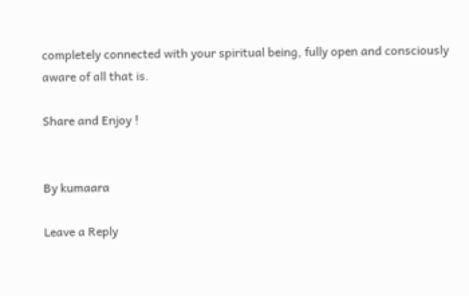completely connected with your spiritual being, fully open and consciously aware of all that is.

Share and Enjoy !


By kumaara

Leave a Reply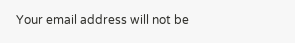Your email address will not be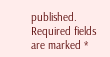published. Required fields are marked *